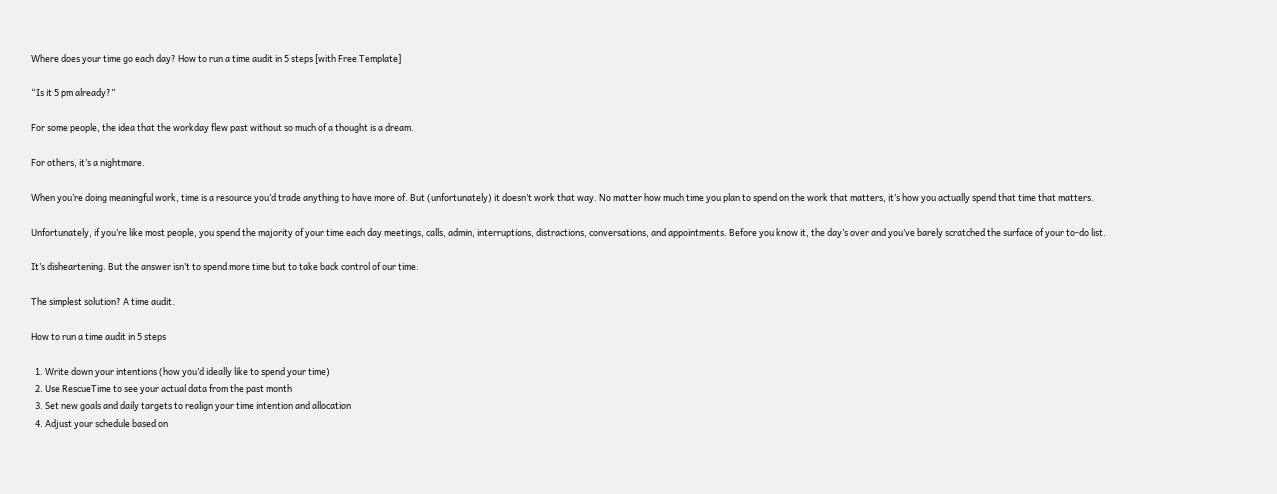Where does your time go each day? How to run a time audit in 5 steps [with Free Template]

“Is it 5 pm already?”

For some people, the idea that the workday flew past without so much of a thought is a dream.

For others, it’s a nightmare.

When you’re doing meaningful work, time is a resource you’d trade anything to have more of. But (unfortunately) it doesn’t work that way. No matter how much time you plan to spend on the work that matters, it’s how you actually spend that time that matters.

Unfortunately, if you’re like most people, you spend the majority of your time each day meetings, calls, admin, interruptions, distractions, conversations, and appointments. Before you know it, the day’s over and you’ve barely scratched the surface of your to-do list.

It’s disheartening. But the answer isn’t to spend more time but to take back control of our time.

The simplest solution? A time audit.

How to run a time audit in 5 steps

  1. Write down your intentions (how you’d ideally like to spend your time)
  2. Use RescueTime to see your actual data from the past month
  3. Set new goals and daily targets to realign your time intention and allocation
  4. Adjust your schedule based on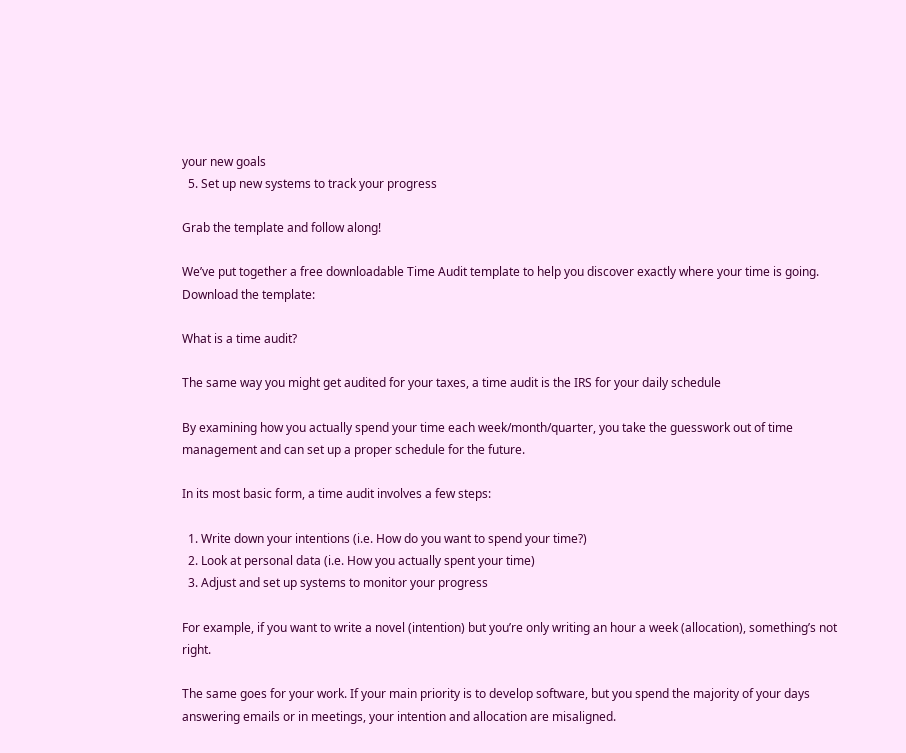your new goals
  5. Set up new systems to track your progress

Grab the template and follow along!

We’ve put together a free downloadable Time Audit template to help you discover exactly where your time is going. Download the template:

What is a time audit?

The same way you might get audited for your taxes, a time audit is the IRS for your daily schedule

By examining how you actually spend your time each week/month/quarter, you take the guesswork out of time management and can set up a proper schedule for the future.

In its most basic form, a time audit involves a few steps:

  1. Write down your intentions (i.e. How do you want to spend your time?)
  2. Look at personal data (i.e. How you actually spent your time)
  3. Adjust and set up systems to monitor your progress

For example, if you want to write a novel (intention) but you’re only writing an hour a week (allocation), something’s not right.

The same goes for your work. If your main priority is to develop software, but you spend the majority of your days answering emails or in meetings, your intention and allocation are misaligned.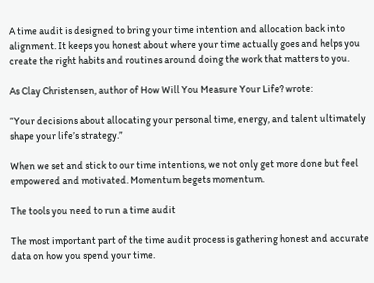A time audit is designed to bring your time intention and allocation back into alignment. It keeps you honest about where your time actually goes and helps you create the right habits and routines around doing the work that matters to you.

As Clay Christensen, author of How Will You Measure Your Life? wrote:

“Your decisions about allocating your personal time, energy, and talent ultimately shape your life’s strategy.”

When we set and stick to our time intentions, we not only get more done but feel empowered and motivated. Momentum begets momentum.

The tools you need to run a time audit

The most important part of the time audit process is gathering honest and accurate data on how you spend your time.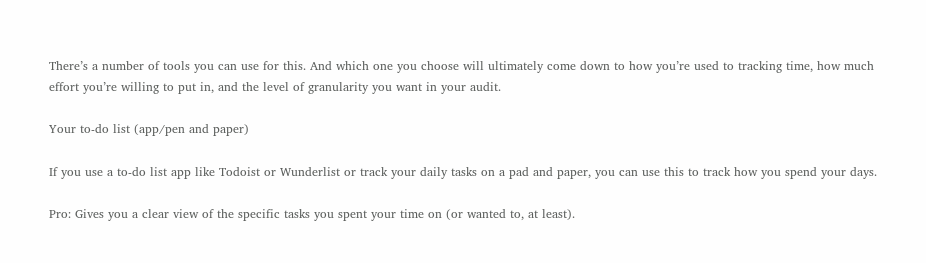There’s a number of tools you can use for this. And which one you choose will ultimately come down to how you’re used to tracking time, how much effort you’re willing to put in, and the level of granularity you want in your audit.

Your to-do list (app/pen and paper)

If you use a to-do list app like Todoist or Wunderlist or track your daily tasks on a pad and paper, you can use this to track how you spend your days.

Pro: Gives you a clear view of the specific tasks you spent your time on (or wanted to, at least).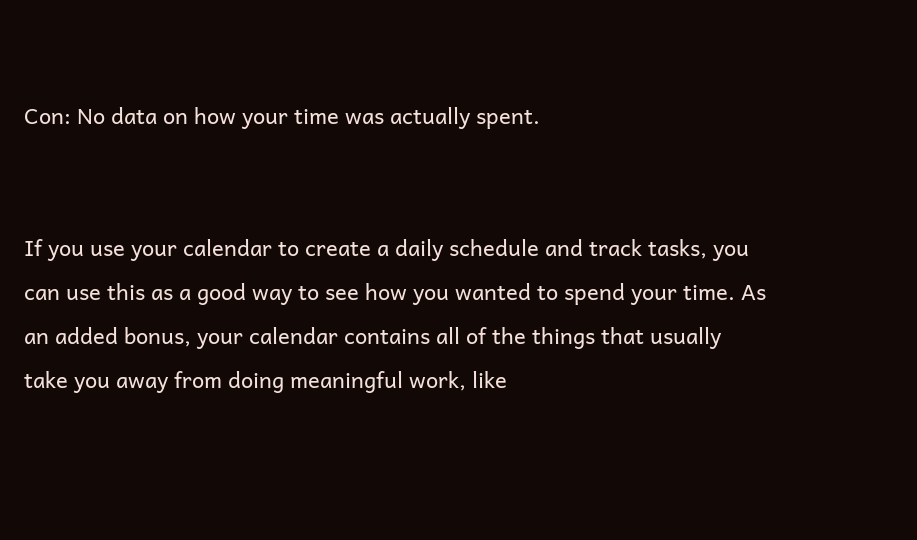Con: No data on how your time was actually spent.


If you use your calendar to create a daily schedule and track tasks, you can use this as a good way to see how you wanted to spend your time. As an added bonus, your calendar contains all of the things that usually take you away from doing meaningful work, like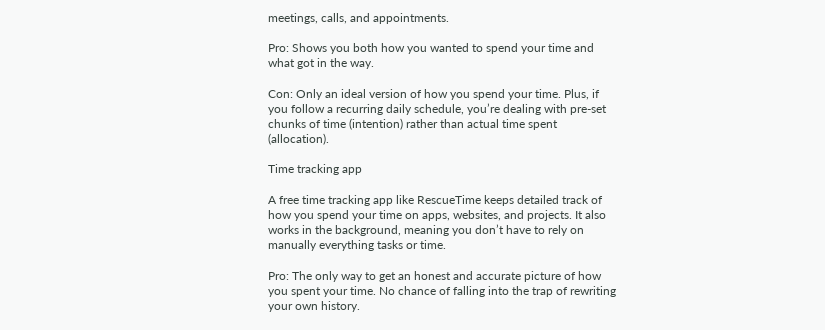meetings, calls, and appointments.

Pro: Shows you both how you wanted to spend your time and what got in the way.

Con: Only an ideal version of how you spend your time. Plus, if you follow a recurring daily schedule, you’re dealing with pre-set chunks of time (intention) rather than actual time spent (allocation).

Time tracking app

A free time tracking app like RescueTime keeps detailed track of how you spend your time on apps, websites, and projects. It also works in the background, meaning you don’t have to rely on manually everything tasks or time.

Pro: The only way to get an honest and accurate picture of how you spent your time. No chance of falling into the trap of rewriting your own history.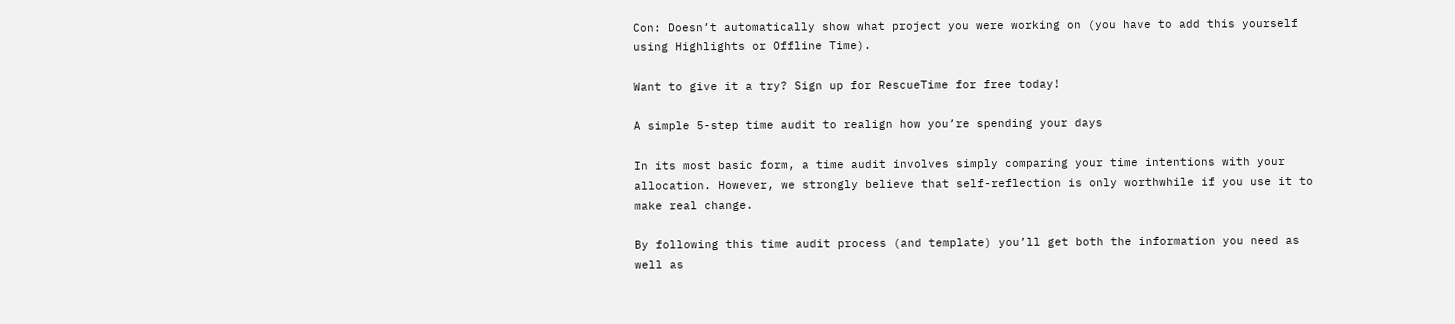Con: Doesn’t automatically show what project you were working on (you have to add this yourself using Highlights or Offline Time).

Want to give it a try? Sign up for RescueTime for free today!

A simple 5-step time audit to realign how you’re spending your days

In its most basic form, a time audit involves simply comparing your time intentions with your allocation. However, we strongly believe that self-reflection is only worthwhile if you use it to make real change.

By following this time audit process (and template) you’ll get both the information you need as well as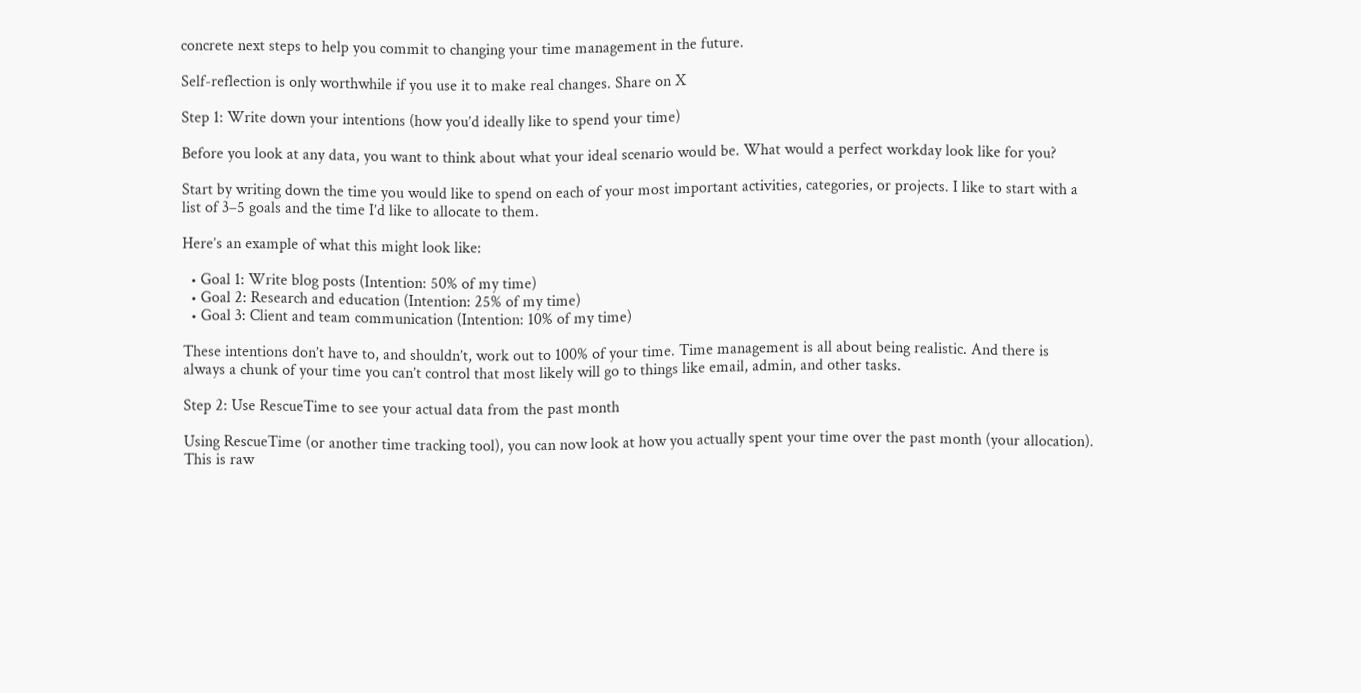concrete next steps to help you commit to changing your time management in the future.

Self-reflection is only worthwhile if you use it to make real changes. Share on X

Step 1: Write down your intentions (how you’d ideally like to spend your time)

Before you look at any data, you want to think about what your ideal scenario would be. What would a perfect workday look like for you?

Start by writing down the time you would like to spend on each of your most important activities, categories, or projects. I like to start with a list of 3–5 goals and the time I’d like to allocate to them.

Here’s an example of what this might look like:

  • Goal 1: Write blog posts (Intention: 50% of my time)
  • Goal 2: Research and education (Intention: 25% of my time)
  • Goal 3: Client and team communication (Intention: 10% of my time)

These intentions don’t have to, and shouldn’t, work out to 100% of your time. Time management is all about being realistic. And there is always a chunk of your time you can’t control that most likely will go to things like email, admin, and other tasks.

Step 2: Use RescueTime to see your actual data from the past month

Using RescueTime (or another time tracking tool), you can now look at how you actually spent your time over the past month (your allocation). This is raw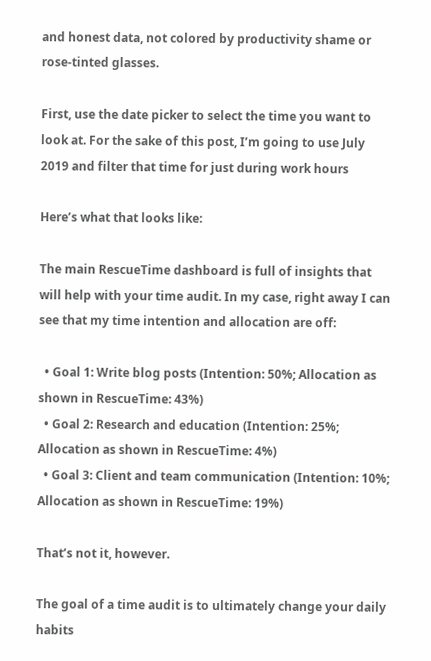and honest data, not colored by productivity shame or rose-tinted glasses.

First, use the date picker to select the time you want to look at. For the sake of this post, I’m going to use July 2019 and filter that time for just during work hours

Here’s what that looks like:

The main RescueTime dashboard is full of insights that will help with your time audit. In my case, right away I can see that my time intention and allocation are off:

  • Goal 1: Write blog posts (Intention: 50%; Allocation as shown in RescueTime: 43%)
  • Goal 2: Research and education (Intention: 25%; Allocation as shown in RescueTime: 4%)
  • Goal 3: Client and team communication (Intention: 10%; Allocation as shown in RescueTime: 19%)

That’s not it, however.

The goal of a time audit is to ultimately change your daily habits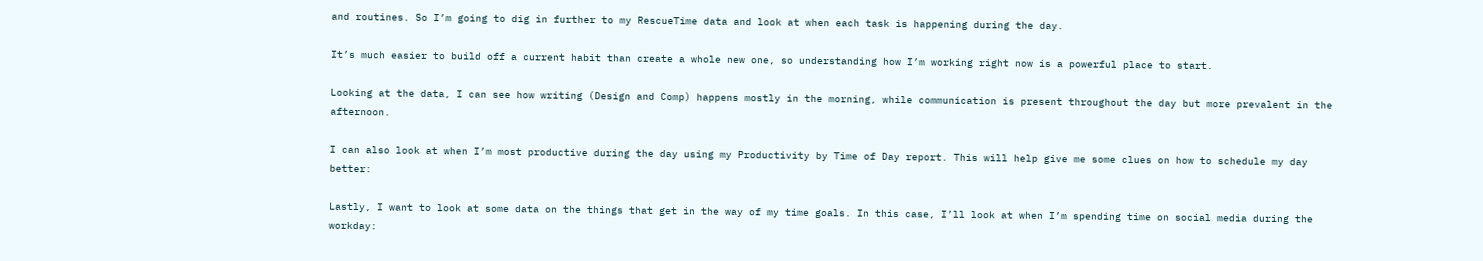and routines. So I’m going to dig in further to my RescueTime data and look at when each task is happening during the day.

It’s much easier to build off a current habit than create a whole new one, so understanding how I’m working right now is a powerful place to start.

Looking at the data, I can see how writing (Design and Comp) happens mostly in the morning, while communication is present throughout the day but more prevalent in the afternoon.

I can also look at when I’m most productive during the day using my Productivity by Time of Day report. This will help give me some clues on how to schedule my day better:

Lastly, I want to look at some data on the things that get in the way of my time goals. In this case, I’ll look at when I’m spending time on social media during the workday: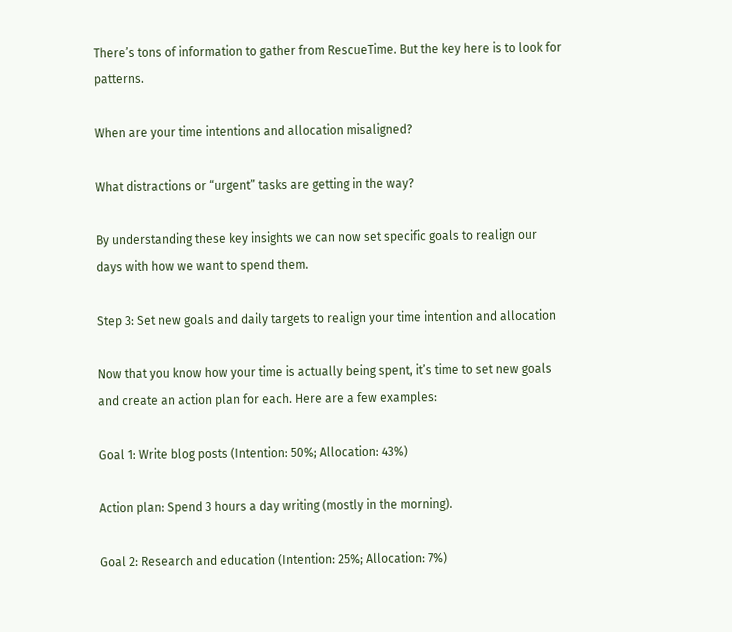There’s tons of information to gather from RescueTime. But the key here is to look for patterns.

When are your time intentions and allocation misaligned?

What distractions or “urgent” tasks are getting in the way?

By understanding these key insights we can now set specific goals to realign our days with how we want to spend them.

Step 3: Set new goals and daily targets to realign your time intention and allocation

Now that you know how your time is actually being spent, it’s time to set new goals and create an action plan for each. Here are a few examples:

Goal 1: Write blog posts (Intention: 50%; Allocation: 43%)

Action plan: Spend 3 hours a day writing (mostly in the morning).

Goal 2: Research and education (Intention: 25%; Allocation: 7%)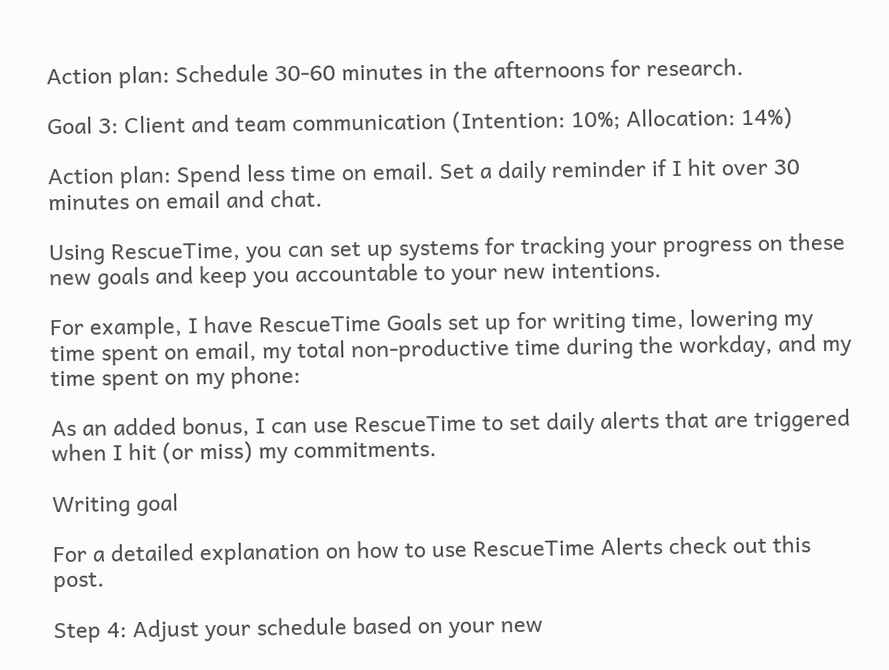Action plan: Schedule 30-60 minutes in the afternoons for research.

Goal 3: Client and team communication (Intention: 10%; Allocation: 14%)

Action plan: Spend less time on email. Set a daily reminder if I hit over 30 minutes on email and chat.

Using RescueTime, you can set up systems for tracking your progress on these new goals and keep you accountable to your new intentions.

For example, I have RescueTime Goals set up for writing time, lowering my time spent on email, my total non-productive time during the workday, and my time spent on my phone:

As an added bonus, I can use RescueTime to set daily alerts that are triggered when I hit (or miss) my commitments.

Writing goal

For a detailed explanation on how to use RescueTime Alerts check out this post.

Step 4: Adjust your schedule based on your new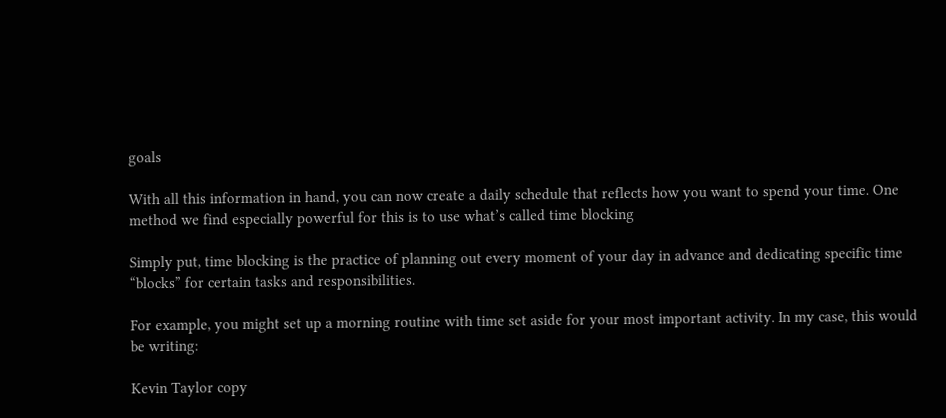goals

With all this information in hand, you can now create a daily schedule that reflects how you want to spend your time. One method we find especially powerful for this is to use what’s called time blocking

Simply put, time blocking is the practice of planning out every moment of your day in advance and dedicating specific time “blocks” for certain tasks and responsibilities.

For example, you might set up a morning routine with time set aside for your most important activity. In my case, this would be writing:

Kevin Taylor copy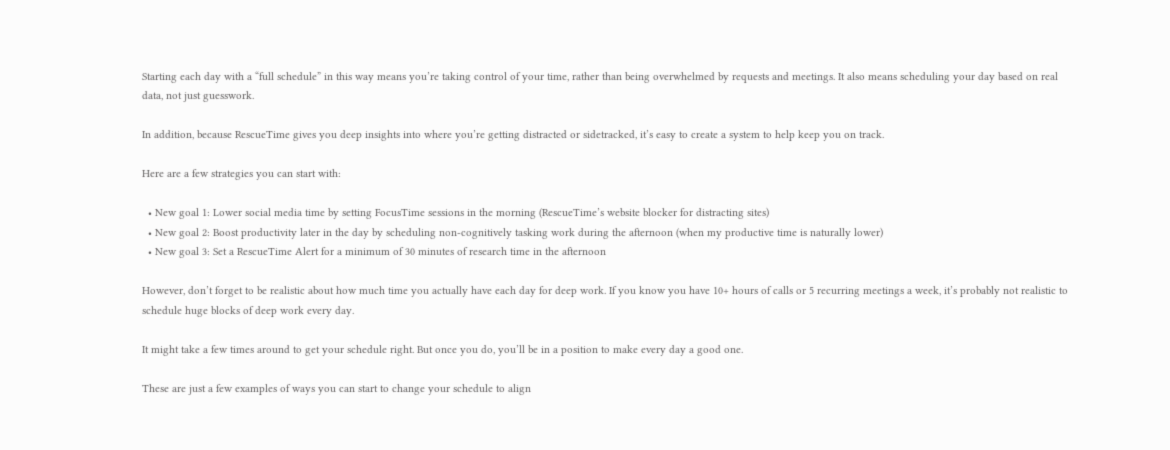Starting each day with a “full schedule” in this way means you’re taking control of your time, rather than being overwhelmed by requests and meetings. It also means scheduling your day based on real data, not just guesswork.

In addition, because RescueTime gives you deep insights into where you’re getting distracted or sidetracked, it’s easy to create a system to help keep you on track.

Here are a few strategies you can start with:

  • New goal 1: Lower social media time by setting FocusTime sessions in the morning (RescueTime’s website blocker for distracting sites)
  • New goal 2: Boost productivity later in the day by scheduling non-cognitively tasking work during the afternoon (when my productive time is naturally lower)
  • New goal 3: Set a RescueTime Alert for a minimum of 30 minutes of research time in the afternoon

However, don’t forget to be realistic about how much time you actually have each day for deep work. If you know you have 10+ hours of calls or 5 recurring meetings a week, it’s probably not realistic to schedule huge blocks of deep work every day.

It might take a few times around to get your schedule right. But once you do, you’ll be in a position to make every day a good one.

These are just a few examples of ways you can start to change your schedule to align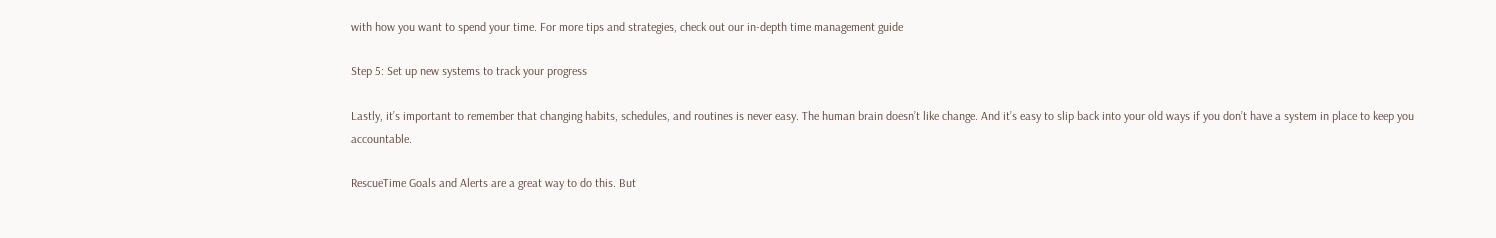with how you want to spend your time. For more tips and strategies, check out our in-depth time management guide

Step 5: Set up new systems to track your progress

Lastly, it’s important to remember that changing habits, schedules, and routines is never easy. The human brain doesn’t like change. And it’s easy to slip back into your old ways if you don’t have a system in place to keep you accountable.

RescueTime Goals and Alerts are a great way to do this. But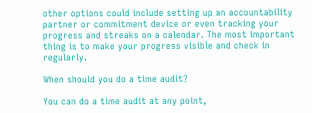other options could include setting up an accountability partner or commitment device or even tracking your progress and streaks on a calendar. The most important thing is to make your progress visible and check in regularly.

When should you do a time audit?

You can do a time audit at any point,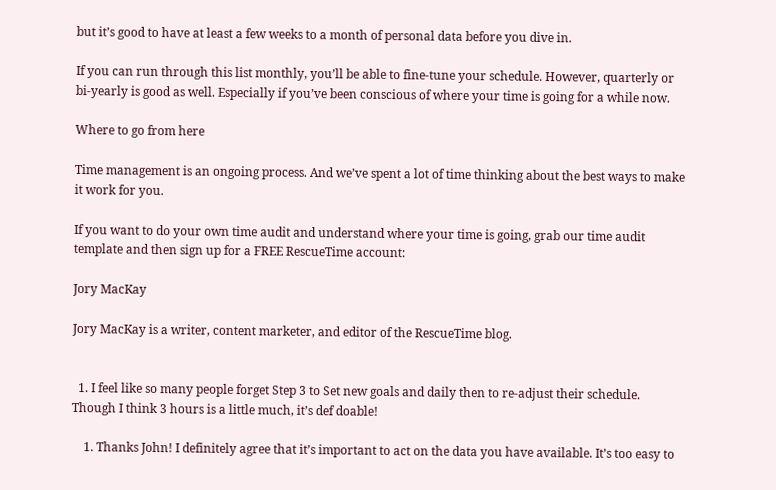but it’s good to have at least a few weeks to a month of personal data before you dive in.

If you can run through this list monthly, you’ll be able to fine-tune your schedule. However, quarterly or bi-yearly is good as well. Especially if you’ve been conscious of where your time is going for a while now.

Where to go from here

Time management is an ongoing process. And we’ve spent a lot of time thinking about the best ways to make it work for you.

If you want to do your own time audit and understand where your time is going, grab our time audit template and then sign up for a FREE RescueTime account:

Jory MacKay

Jory MacKay is a writer, content marketer, and editor of the RescueTime blog.


  1. I feel like so many people forget Step 3 to Set new goals and daily then to re-adjust their schedule. Though I think 3 hours is a little much, it’s def doable!

    1. Thanks John! I definitely agree that it’s important to act on the data you have available. It’s too easy to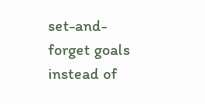set-and-forget goals instead of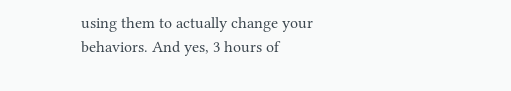using them to actually change your behaviors. And yes, 3 hours of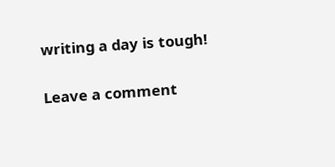writing a day is tough!

Leave a comment